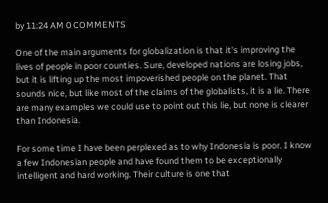by 11:24 AM 0 COMMENTS

One of the main arguments for globalization is that it's improving the lives of people in poor counties. Sure, developed nations are losing jobs, but it is lifting up the most impoverished people on the planet. That sounds nice, but like most of the claims of the globalists, it is a lie. There are many examples we could use to point out this lie, but none is clearer than Indonesia.

For some time I have been perplexed as to why Indonesia is poor. I know a few Indonesian people and have found them to be exceptionally intelligent and hard working. Their culture is one that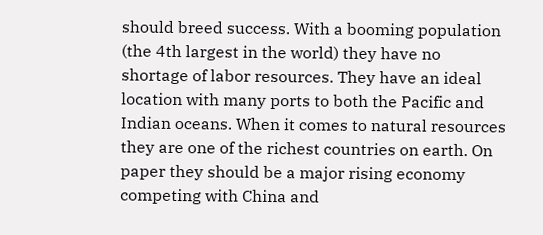should breed success. With a booming population (the 4th largest in the world) they have no shortage of labor resources. They have an ideal location with many ports to both the Pacific and Indian oceans. When it comes to natural resources they are one of the richest countries on earth. On paper they should be a major rising economy competing with China and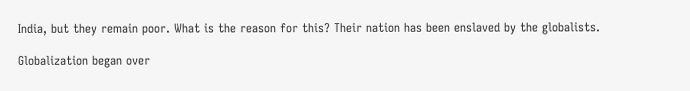India, but they remain poor. What is the reason for this? Their nation has been enslaved by the globalists.

Globalization began over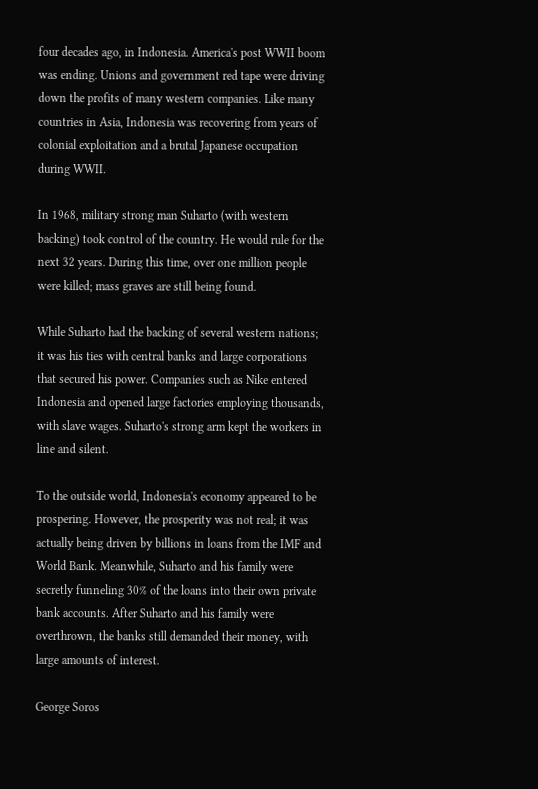four decades ago, in Indonesia. America's post WWII boom was ending. Unions and government red tape were driving down the profits of many western companies. Like many countries in Asia, Indonesia was recovering from years of colonial exploitation and a brutal Japanese occupation during WWII.

In 1968, military strong man Suharto (with western backing) took control of the country. He would rule for the next 32 years. During this time, over one million people were killed; mass graves are still being found.

While Suharto had the backing of several western nations; it was his ties with central banks and large corporations that secured his power. Companies such as Nike entered Indonesia and opened large factories employing thousands, with slave wages. Suharto's strong arm kept the workers in line and silent.

To the outside world, Indonesia's economy appeared to be prospering. However, the prosperity was not real; it was actually being driven by billions in loans from the IMF and World Bank. Meanwhile, Suharto and his family were secretly funneling 30% of the loans into their own private bank accounts. After Suharto and his family were overthrown, the banks still demanded their money, with large amounts of interest.

George Soros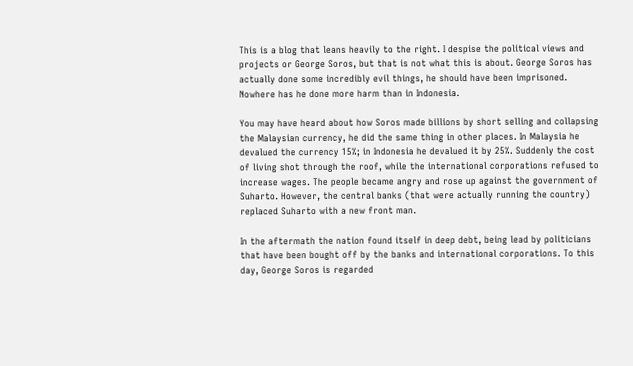This is a blog that leans heavily to the right. I despise the political views and projects or George Soros, but that is not what this is about. George Soros has actually done some incredibly evil things, he should have been imprisoned. Nowhere has he done more harm than in Indonesia.

You may have heard about how Soros made billions by short selling and collapsing the Malaysian currency, he did the same thing in other places. In Malaysia he devalued the currency 15%; in Indonesia he devalued it by 25%. Suddenly the cost of living shot through the roof, while the international corporations refused to increase wages. The people became angry and rose up against the government of Suharto. However, the central banks (that were actually running the country) replaced Suharto with a new front man.

In the aftermath the nation found itself in deep debt, being lead by politicians that have been bought off by the banks and international corporations. To this day, George Soros is regarded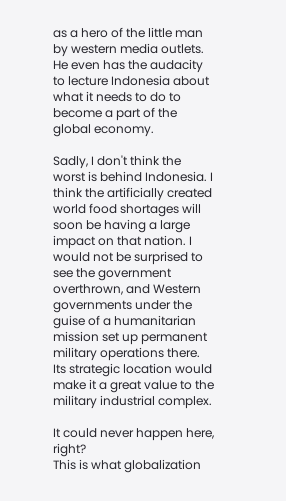as a hero of the little man by western media outlets. He even has the audacity to lecture Indonesia about what it needs to do to become a part of the global economy.

Sadly, I don't think the worst is behind Indonesia. I think the artificially created world food shortages will soon be having a large impact on that nation. I would not be surprised to see the government overthrown, and Western governments under the guise of a humanitarian mission set up permanent military operations there. Its strategic location would make it a great value to the military industrial complex.

It could never happen here, right?
This is what globalization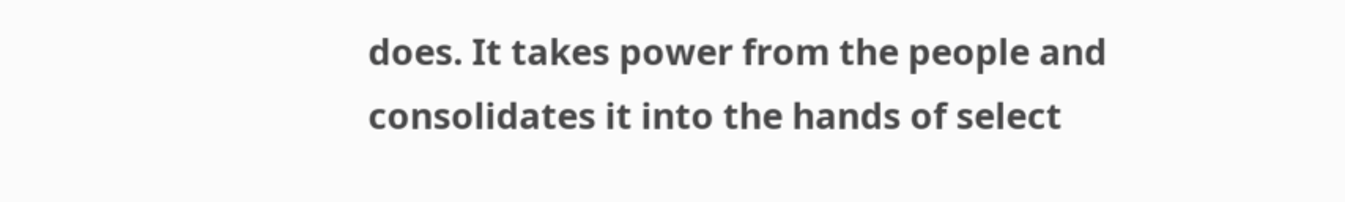does. It takes power from the people and consolidates it into the hands of select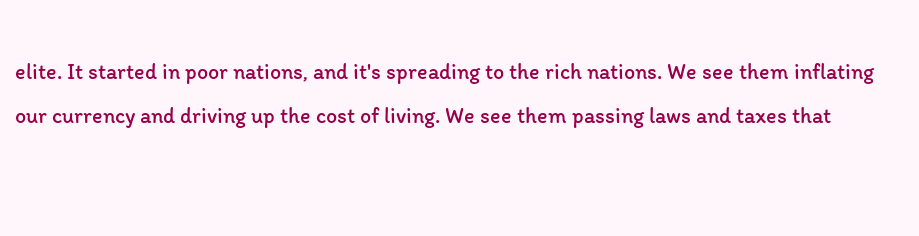elite. It started in poor nations, and it's spreading to the rich nations. We see them inflating our currency and driving up the cost of living. We see them passing laws and taxes that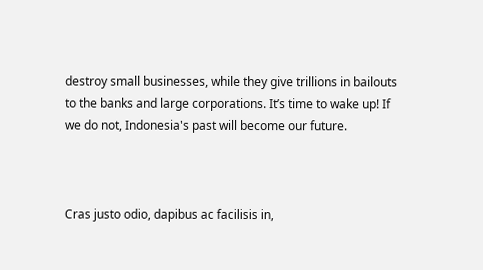destroy small businesses, while they give trillions in bailouts to the banks and large corporations. It’s time to wake up! If we do not, Indonesia's past will become our future.



Cras justo odio, dapibus ac facilisis in,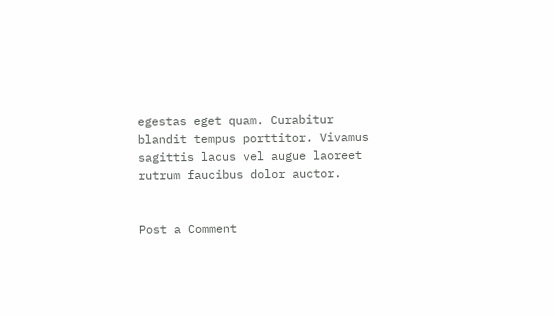egestas eget quam. Curabitur blandit tempus porttitor. Vivamus sagittis lacus vel augue laoreet rutrum faucibus dolor auctor.


Post a Comment